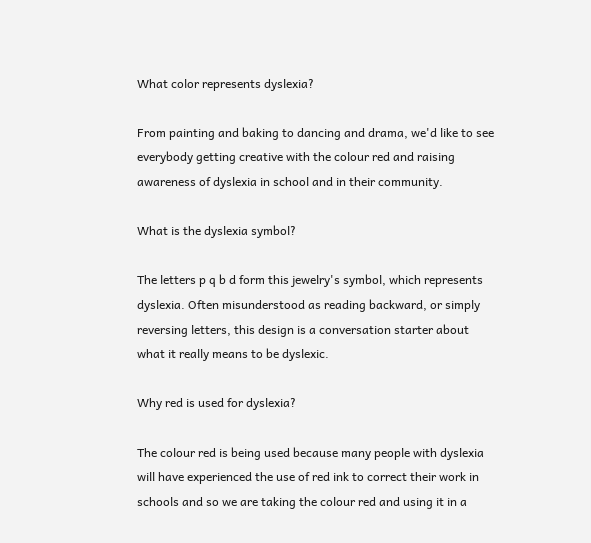What color represents dyslexia?

From painting and baking to dancing and drama, we'd like to see everybody getting creative with the colour red and raising awareness of dyslexia in school and in their community.

What is the dyslexia symbol?

The letters p q b d form this jewelry's symbol, which represents dyslexia. Often misunderstood as reading backward, or simply reversing letters, this design is a conversation starter about what it really means to be dyslexic.

Why red is used for dyslexia?

The colour red is being used because many people with dyslexia will have experienced the use of red ink to correct their work in schools and so we are taking the colour red and using it in a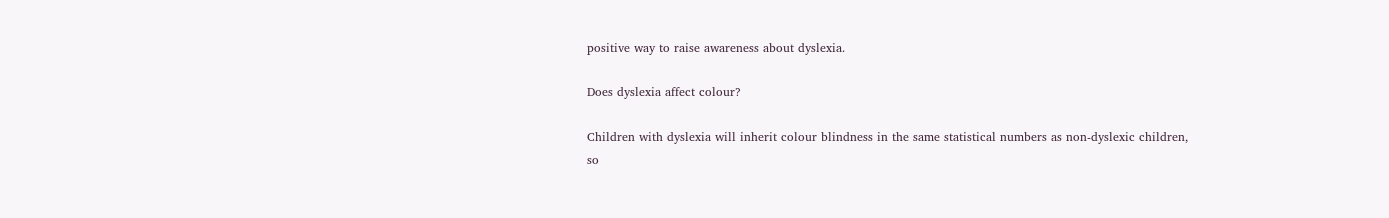positive way to raise awareness about dyslexia.

Does dyslexia affect colour?

Children with dyslexia will inherit colour blindness in the same statistical numbers as non-dyslexic children, so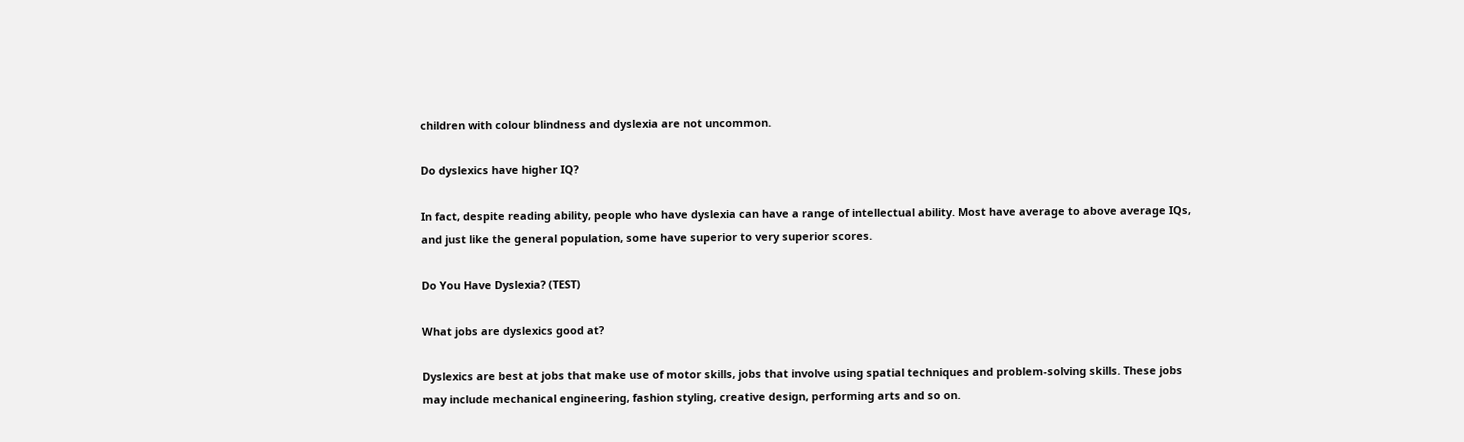children with colour blindness and dyslexia are not uncommon.

Do dyslexics have higher IQ?

In fact, despite reading ability, people who have dyslexia can have a range of intellectual ability. Most have average to above average IQs, and just like the general population, some have superior to very superior scores.

Do You Have Dyslexia? (TEST)

What jobs are dyslexics good at?

Dyslexics are best at jobs that make use of motor skills, jobs that involve using spatial techniques and problem-solving skills. These jobs may include mechanical engineering, fashion styling, creative design, performing arts and so on.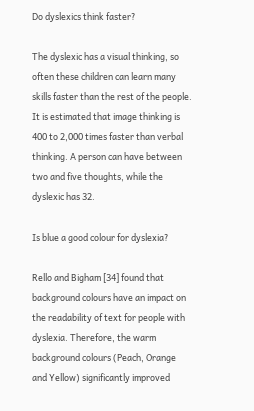Do dyslexics think faster?

The dyslexic has a visual thinking, so often these children can learn many skills faster than the rest of the people. It is estimated that image thinking is 400 to 2,000 times faster than verbal thinking. A person can have between two and five thoughts, while the dyslexic has 32.

Is blue a good colour for dyslexia?

Rello and Bigham [34] found that background colours have an impact on the readability of text for people with dyslexia. Therefore, the warm background colours (Peach, Orange and Yellow) significantly improved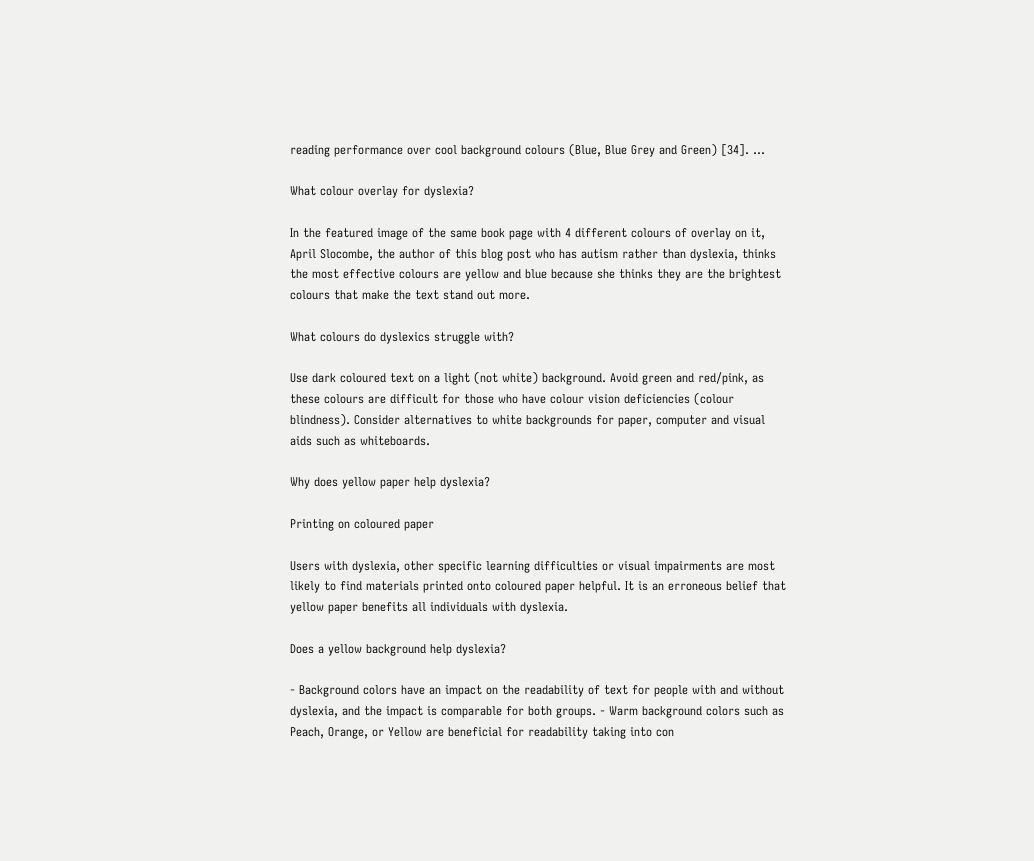reading performance over cool background colours (Blue, Blue Grey and Green) [34]. ...

What colour overlay for dyslexia?

In the featured image of the same book page with 4 different colours of overlay on it, April Slocombe, the author of this blog post who has autism rather than dyslexia, thinks the most effective colours are yellow and blue because she thinks they are the brightest colours that make the text stand out more.

What colours do dyslexics struggle with?

Use dark coloured text on a light (not white) background. Avoid green and red/pink, as these colours are difficult for those who have colour vision deficiencies (colour blindness). Consider alternatives to white backgrounds for paper, computer and visual aids such as whiteboards.

Why does yellow paper help dyslexia?

Printing on coloured paper

Users with dyslexia, other specific learning difficulties or visual impairments are most likely to find materials printed onto coloured paper helpful. It is an erroneous belief that yellow paper benefits all individuals with dyslexia.

Does a yellow background help dyslexia?

- Background colors have an impact on the readability of text for people with and without dyslexia, and the impact is comparable for both groups. - Warm background colors such as Peach, Orange, or Yellow are beneficial for readability taking into con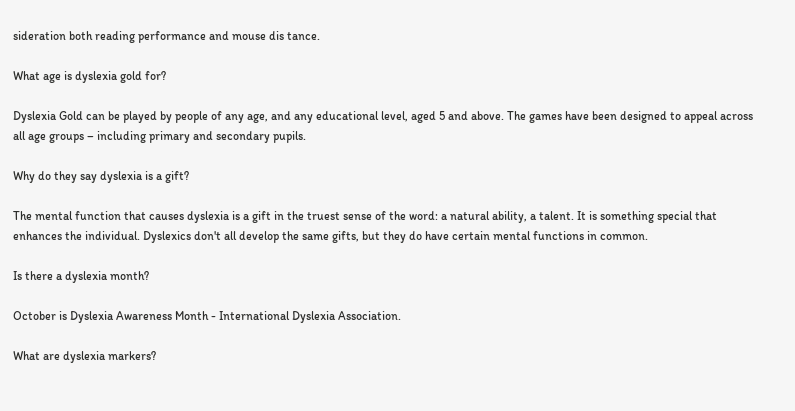sideration both reading performance and mouse dis tance.

What age is dyslexia gold for?

Dyslexia Gold can be played by people of any age, and any educational level, aged 5 and above. The games have been designed to appeal across all age groups – including primary and secondary pupils.

Why do they say dyslexia is a gift?

The mental function that causes dyslexia is a gift in the truest sense of the word: a natural ability, a talent. It is something special that enhances the individual. Dyslexics don't all develop the same gifts, but they do have certain mental functions in common.

Is there a dyslexia month?

October is Dyslexia Awareness Month - International Dyslexia Association.

What are dyslexia markers?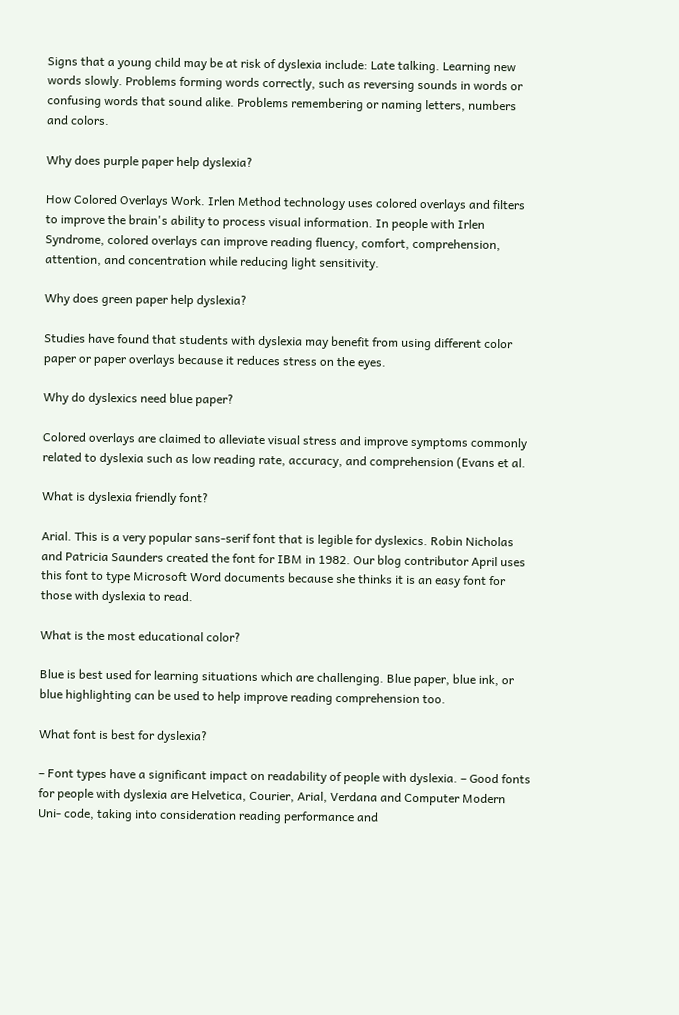Signs that a young child may be at risk of dyslexia include: Late talking. Learning new words slowly. Problems forming words correctly, such as reversing sounds in words or confusing words that sound alike. Problems remembering or naming letters, numbers and colors.

Why does purple paper help dyslexia?

How Colored Overlays Work. Irlen Method technology uses colored overlays and filters to improve the brain's ability to process visual information. In people with Irlen Syndrome, colored overlays can improve reading fluency, comfort, comprehension, attention, and concentration while reducing light sensitivity.

Why does green paper help dyslexia?

Studies have found that students with dyslexia may benefit from using different color paper or paper overlays because it reduces stress on the eyes.

Why do dyslexics need blue paper?

Colored overlays are claimed to alleviate visual stress and improve symptoms commonly related to dyslexia such as low reading rate, accuracy, and comprehension (Evans et al.

What is dyslexia friendly font?

Arial. This is a very popular sans-serif font that is legible for dyslexics. Robin Nicholas and Patricia Saunders created the font for IBM in 1982. Our blog contributor April uses this font to type Microsoft Word documents because she thinks it is an easy font for those with dyslexia to read.

What is the most educational color?

Blue is best used for learning situations which are challenging. Blue paper, blue ink, or blue highlighting can be used to help improve reading comprehension too.

What font is best for dyslexia?

– Font types have a significant impact on readability of people with dyslexia. – Good fonts for people with dyslexia are Helvetica, Courier, Arial, Verdana and Computer Modern Uni- code, taking into consideration reading performance and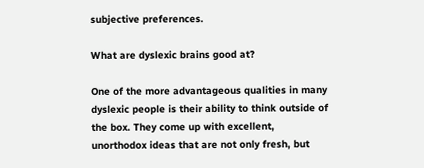subjective preferences.

What are dyslexic brains good at?

One of the more advantageous qualities in many dyslexic people is their ability to think outside of the box. They come up with excellent, unorthodox ideas that are not only fresh, but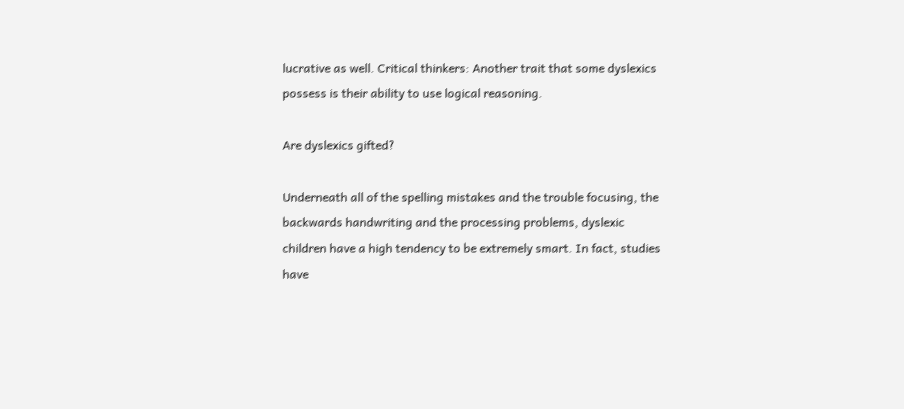lucrative as well. Critical thinkers: Another trait that some dyslexics possess is their ability to use logical reasoning.

Are dyslexics gifted?

Underneath all of the spelling mistakes and the trouble focusing, the backwards handwriting and the processing problems, dyslexic children have a high tendency to be extremely smart. In fact, studies have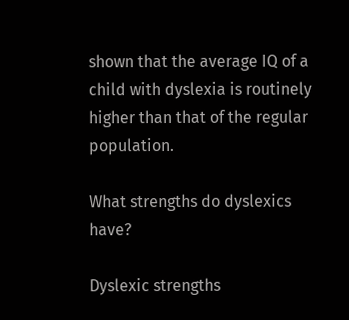shown that the average IQ of a child with dyslexia is routinely higher than that of the regular population.

What strengths do dyslexics have?

Dyslexic strengths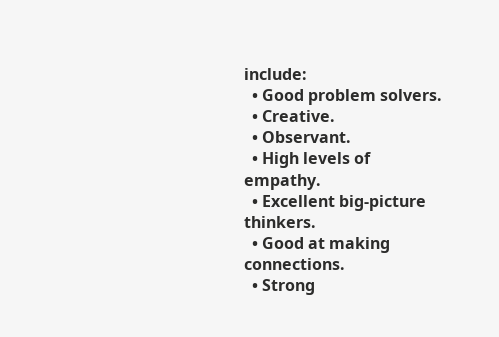include:
  • Good problem solvers.
  • Creative.
  • Observant.
  • High levels of empathy.
  • Excellent big-picture thinkers.
  • Good at making connections.
  • Strong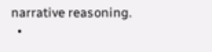narrative reasoning.
  •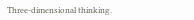Three-dimensional thinking.